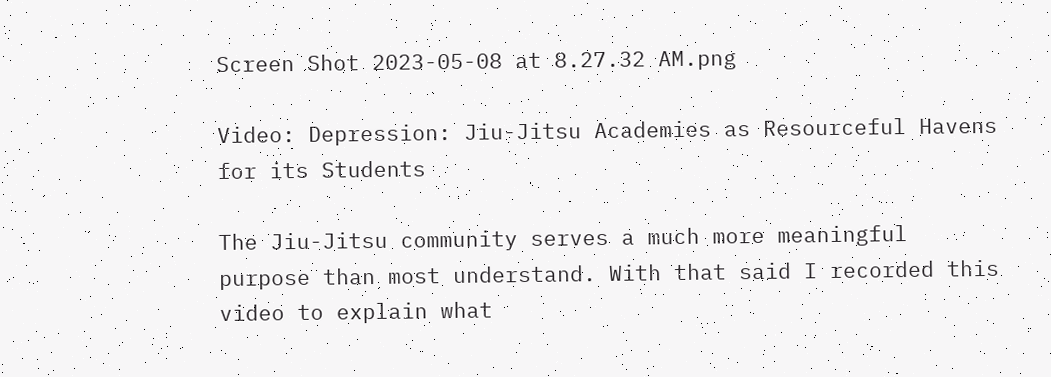Screen Shot 2023-05-08 at 8.27.32 AM.png

Video: Depression: Jiu-Jitsu Academies as Resourceful Havens for its Students

The Jiu-Jitsu community serves a much more meaningful purpose than most understand. With that said I recorded this video to explain what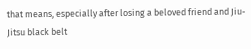that means, especially after losing a beloved friend and Jiu-Jitsu black belt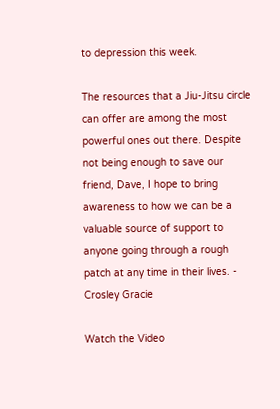to depression this week.

The resources that a Jiu-Jitsu circle can offer are among the most powerful ones out there. Despite not being enough to save our friend, Dave, I hope to bring awareness to how we can be a valuable source of support to anyone going through a rough patch at any time in their lives. - Crosley Gracie

Watch the Video